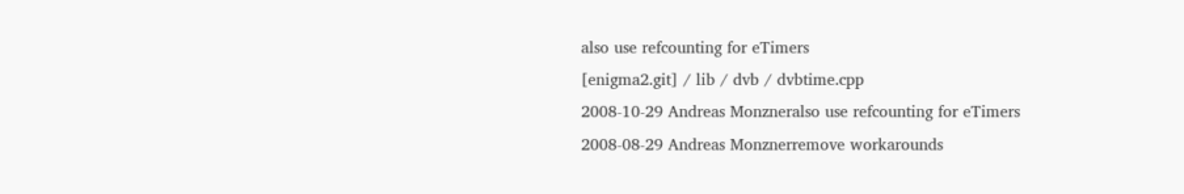also use refcounting for eTimers
[enigma2.git] / lib / dvb / dvbtime.cpp
2008-10-29 Andreas Monzneralso use refcounting for eTimers
2008-08-29 Andreas Monznerremove workarounds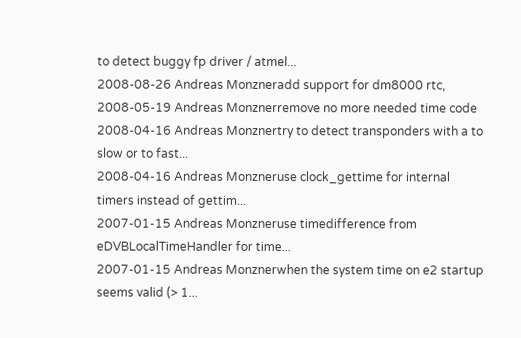to detect buggy fp driver / atmel...
2008-08-26 Andreas Monzneradd support for dm8000 rtc,
2008-05-19 Andreas Monznerremove no more needed time code
2008-04-16 Andreas Monznertry to detect transponders with a to slow or to fast...
2008-04-16 Andreas Monzneruse clock_gettime for internal timers instead of gettim...
2007-01-15 Andreas Monzneruse timedifference from eDVBLocalTimeHandler for time...
2007-01-15 Andreas Monznerwhen the system time on e2 startup seems valid (> 1...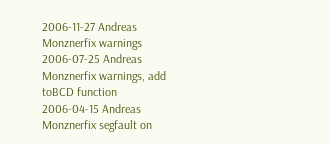2006-11-27 Andreas Monznerfix warnings
2006-07-25 Andreas Monznerfix warnings, add toBCD function
2006-04-15 Andreas Monznerfix segfault on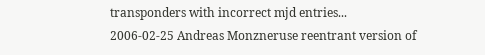transponders with incorrect mjd entries...
2006-02-25 Andreas Monzneruse reentrant version of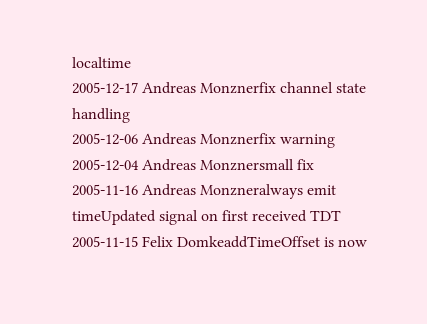localtime
2005-12-17 Andreas Monznerfix channel state handling
2005-12-06 Andreas Monznerfix warning
2005-12-04 Andreas Monznersmall fix
2005-11-16 Andreas Monzneralways emit timeUpdated signal on first received TDT
2005-11-15 Felix DomkeaddTimeOffset is now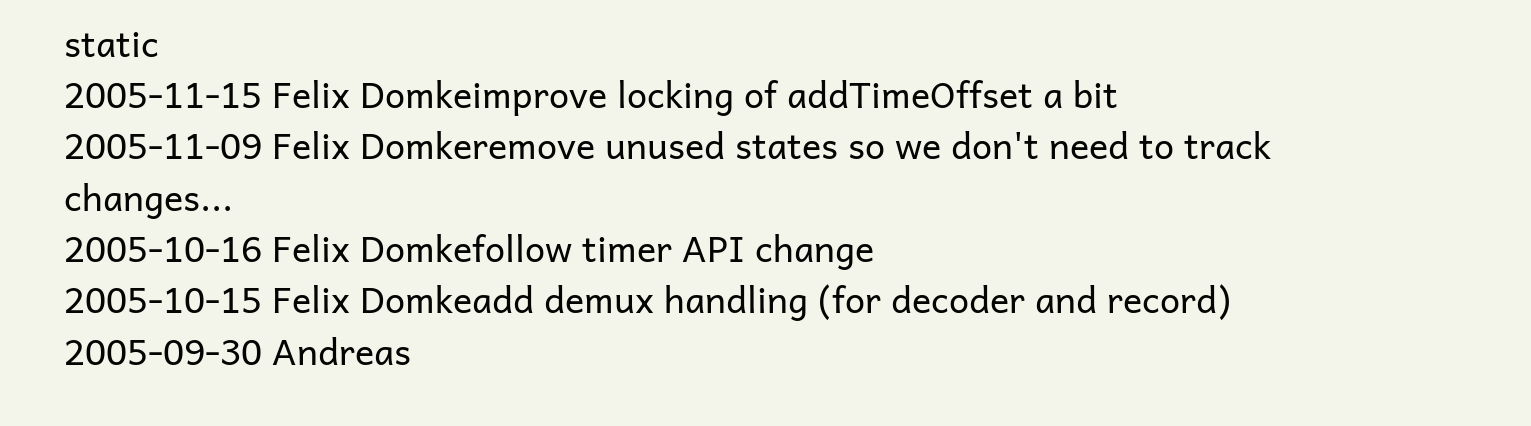static
2005-11-15 Felix Domkeimprove locking of addTimeOffset a bit
2005-11-09 Felix Domkeremove unused states so we don't need to track changes...
2005-10-16 Felix Domkefollow timer API change
2005-10-15 Felix Domkeadd demux handling (for decoder and record)
2005-09-30 Andreas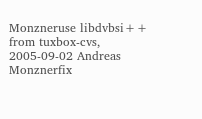Monzneruse libdvbsi++ from tuxbox-cvs,
2005-09-02 Andreas Monznerfix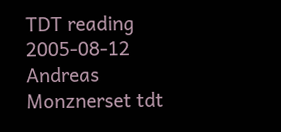TDT reading
2005-08-12 Andreas Monznerset tdt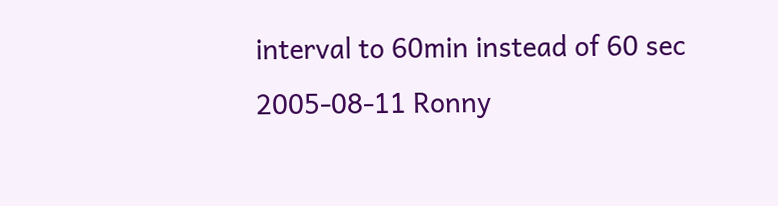interval to 60min instead of 60 sec
2005-08-11 Ronny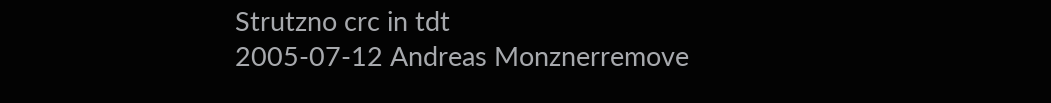Strutzno crc in tdt
2005-07-12 Andreas Monznerremove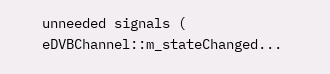unneeded signals ( eDVBChannel::m_stateChanged...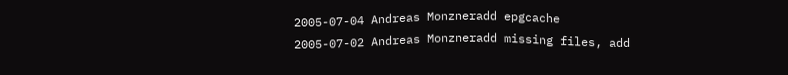2005-07-04 Andreas Monzneradd epgcache
2005-07-02 Andreas Monzneradd missing files, add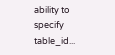ability to specify table_id...